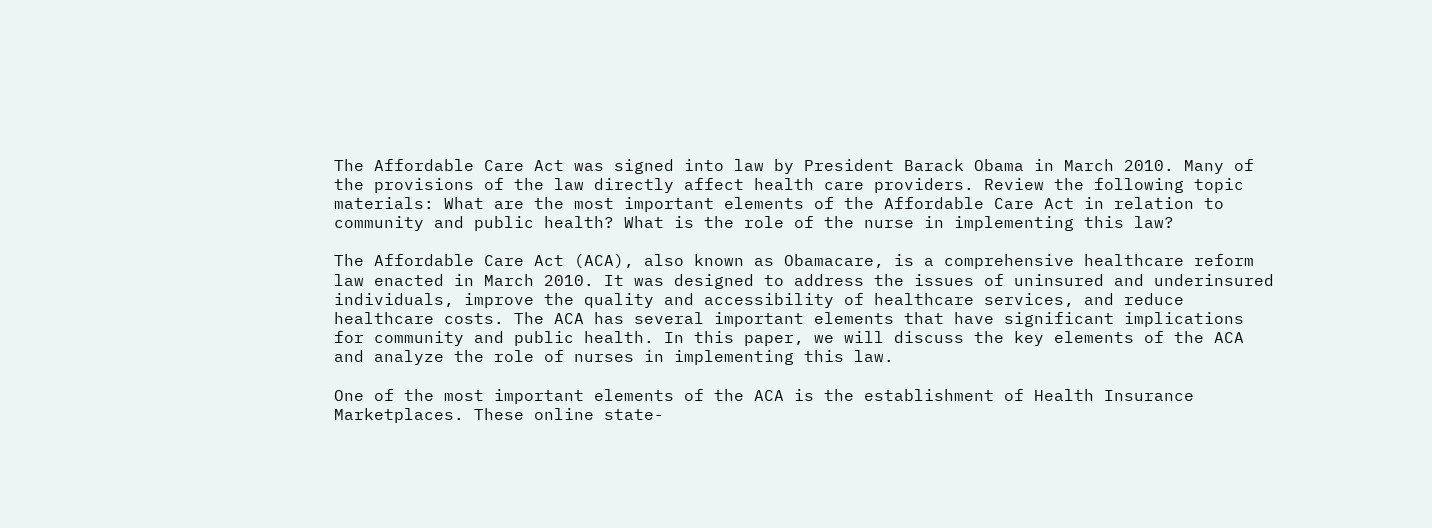The Affordable Care Act was signed into law by President Barack Obama in March 2010. Many of the provisions of the law directly affect health care providers. Review the following topic materials: What are the most important elements of the Affordable Care Act in relation to community and public health? What is the role of the nurse in implementing this law?

The Affordable Care Act (ACA), also known as Obamacare, is a comprehensive healthcare reform law enacted in March 2010. It was designed to address the issues of uninsured and underinsured individuals, improve the quality and accessibility of healthcare services, and reduce healthcare costs. The ACA has several important elements that have significant implications for community and public health. In this paper, we will discuss the key elements of the ACA and analyze the role of nurses in implementing this law.

One of the most important elements of the ACA is the establishment of Health Insurance Marketplaces. These online state-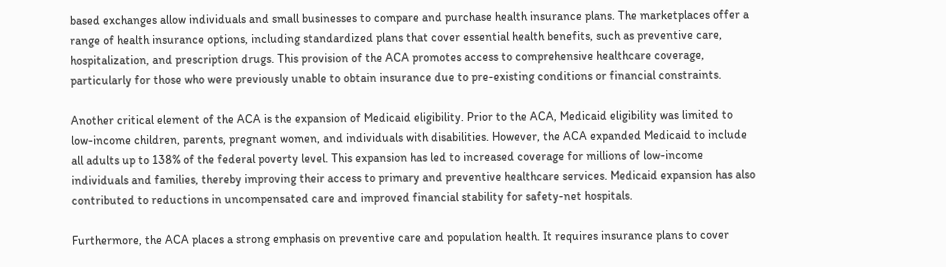based exchanges allow individuals and small businesses to compare and purchase health insurance plans. The marketplaces offer a range of health insurance options, including standardized plans that cover essential health benefits, such as preventive care, hospitalization, and prescription drugs. This provision of the ACA promotes access to comprehensive healthcare coverage, particularly for those who were previously unable to obtain insurance due to pre-existing conditions or financial constraints.

Another critical element of the ACA is the expansion of Medicaid eligibility. Prior to the ACA, Medicaid eligibility was limited to low-income children, parents, pregnant women, and individuals with disabilities. However, the ACA expanded Medicaid to include all adults up to 138% of the federal poverty level. This expansion has led to increased coverage for millions of low-income individuals and families, thereby improving their access to primary and preventive healthcare services. Medicaid expansion has also contributed to reductions in uncompensated care and improved financial stability for safety-net hospitals.

Furthermore, the ACA places a strong emphasis on preventive care and population health. It requires insurance plans to cover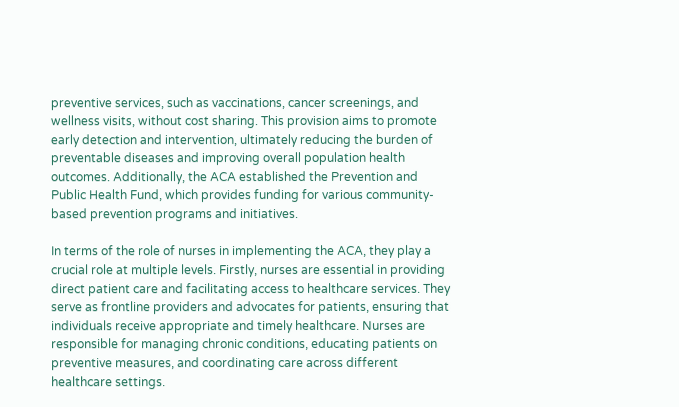preventive services, such as vaccinations, cancer screenings, and wellness visits, without cost sharing. This provision aims to promote early detection and intervention, ultimately reducing the burden of preventable diseases and improving overall population health outcomes. Additionally, the ACA established the Prevention and Public Health Fund, which provides funding for various community-based prevention programs and initiatives.

In terms of the role of nurses in implementing the ACA, they play a crucial role at multiple levels. Firstly, nurses are essential in providing direct patient care and facilitating access to healthcare services. They serve as frontline providers and advocates for patients, ensuring that individuals receive appropriate and timely healthcare. Nurses are responsible for managing chronic conditions, educating patients on preventive measures, and coordinating care across different healthcare settings.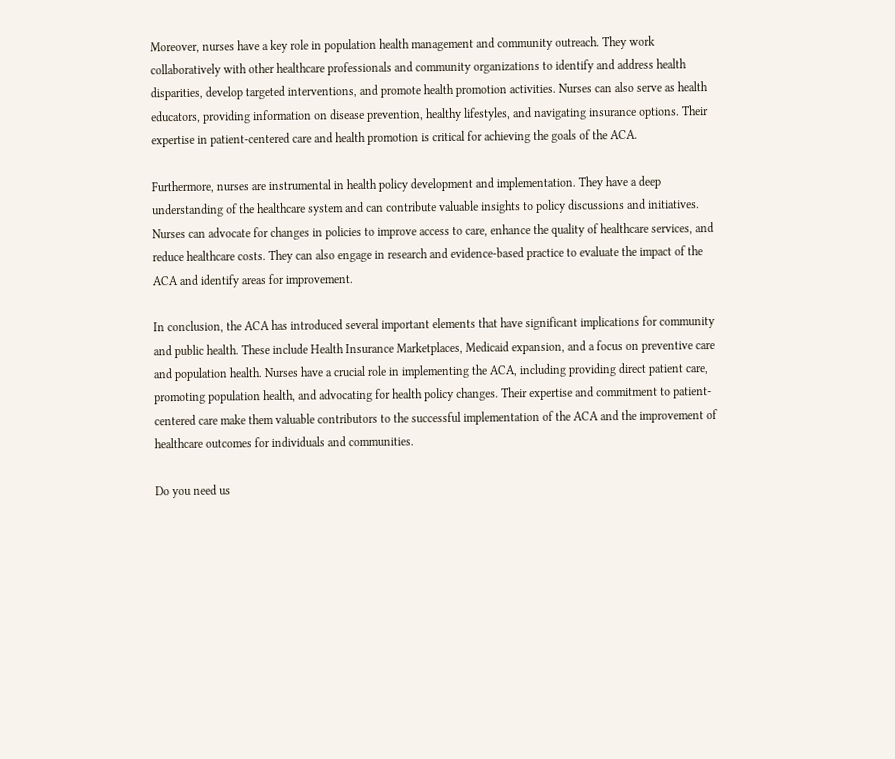Moreover, nurses have a key role in population health management and community outreach. They work collaboratively with other healthcare professionals and community organizations to identify and address health disparities, develop targeted interventions, and promote health promotion activities. Nurses can also serve as health educators, providing information on disease prevention, healthy lifestyles, and navigating insurance options. Their expertise in patient-centered care and health promotion is critical for achieving the goals of the ACA.

Furthermore, nurses are instrumental in health policy development and implementation. They have a deep understanding of the healthcare system and can contribute valuable insights to policy discussions and initiatives. Nurses can advocate for changes in policies to improve access to care, enhance the quality of healthcare services, and reduce healthcare costs. They can also engage in research and evidence-based practice to evaluate the impact of the ACA and identify areas for improvement.

In conclusion, the ACA has introduced several important elements that have significant implications for community and public health. These include Health Insurance Marketplaces, Medicaid expansion, and a focus on preventive care and population health. Nurses have a crucial role in implementing the ACA, including providing direct patient care, promoting population health, and advocating for health policy changes. Their expertise and commitment to patient-centered care make them valuable contributors to the successful implementation of the ACA and the improvement of healthcare outcomes for individuals and communities.

Do you need us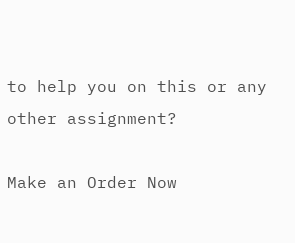to help you on this or any other assignment?

Make an Order Now